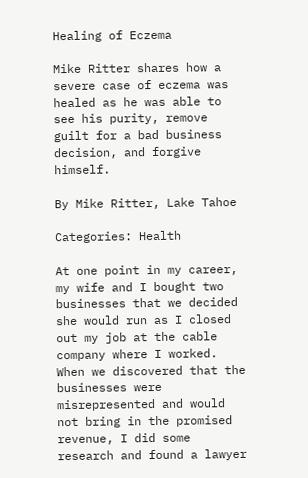Healing of Eczema

Mike Ritter shares how a severe case of eczema was healed as he was able to see his purity, remove guilt for a bad business decision, and forgive himself.

By Mike Ritter, Lake Tahoe

Categories: Health

At one point in my career, my wife and I bought two businesses that we decided she would run as I closed out my job at the cable company where I worked. When we discovered that the businesses were misrepresented and would not bring in the promised revenue, I did some research and found a lawyer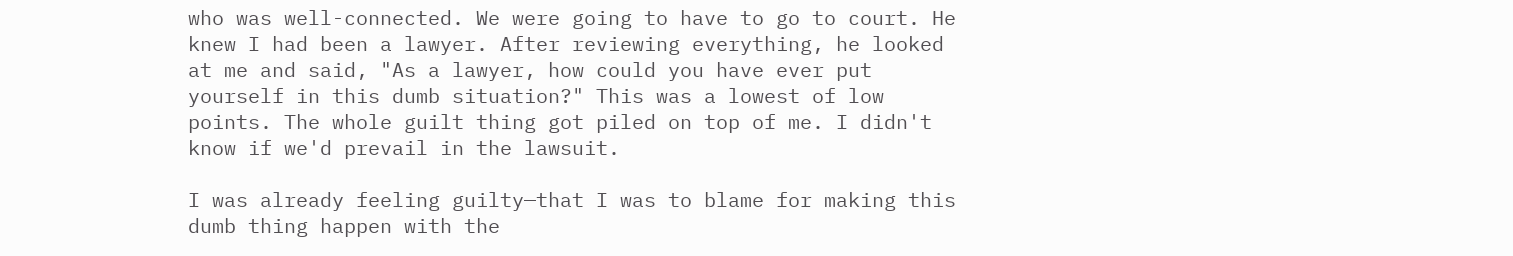who was well-connected. We were going to have to go to court. He knew I had been a lawyer. After reviewing everything, he looked at me and said, "As a lawyer, how could you have ever put yourself in this dumb situation?" This was a lowest of low points. The whole guilt thing got piled on top of me. I didn't know if we'd prevail in the lawsuit.

I was already feeling guilty—that I was to blame for making this dumb thing happen with the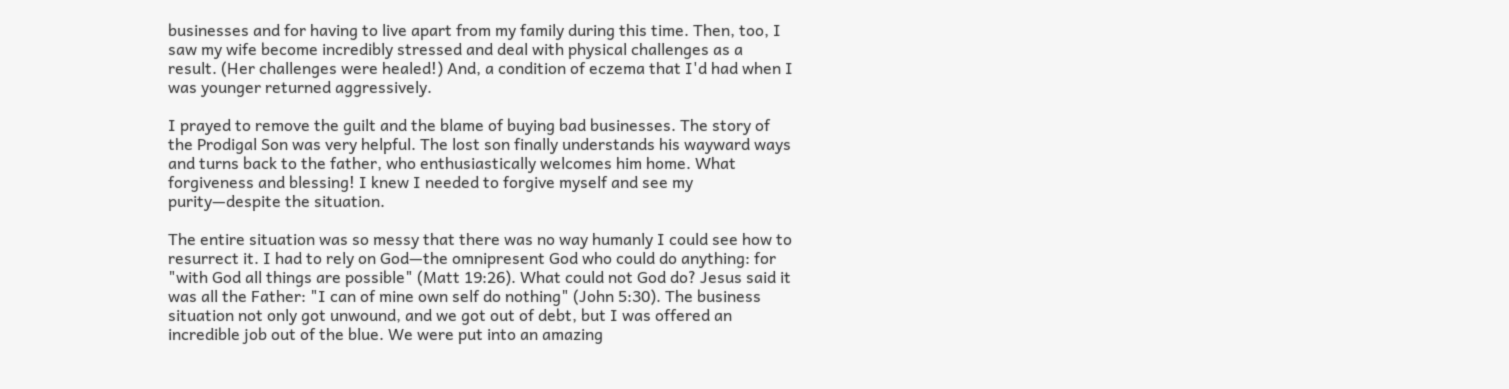businesses and for having to live apart from my family during this time. Then, too, I saw my wife become incredibly stressed and deal with physical challenges as a result. (Her challenges were healed!) And, a condition of eczema that I'd had when I was younger returned aggressively.

I prayed to remove the guilt and the blame of buying bad businesses. The story of the Prodigal Son was very helpful. The lost son finally understands his wayward ways and turns back to the father, who enthusiastically welcomes him home. What forgiveness and blessing! I knew I needed to forgive myself and see my purity—despite the situation.

The entire situation was so messy that there was no way humanly I could see how to resurrect it. I had to rely on God—the omnipresent God who could do anything: for "with God all things are possible" (Matt 19:26). What could not God do? Jesus said it was all the Father: "I can of mine own self do nothing" (John 5:30). The business situation not only got unwound, and we got out of debt, but I was offered an incredible job out of the blue. We were put into an amazing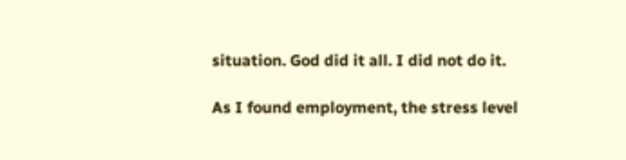situation. God did it all. I did not do it.

As I found employment, the stress level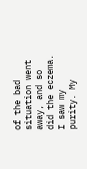of the bad situation went away, and so did the eczema. I saw my purity. My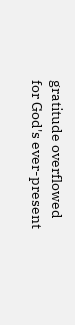gratitude overflowed for God's ever-present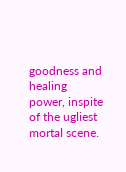goodness and healing power, inspite of the ugliest mortal scene.